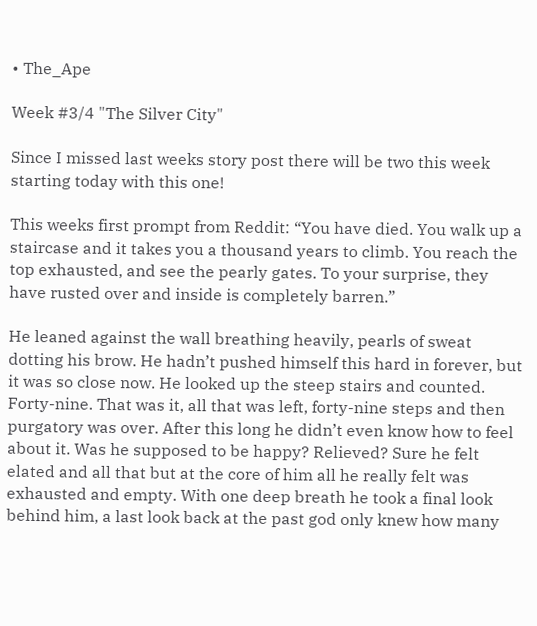• The_Ape

Week #3/4 "The Silver City"

Since I missed last weeks story post there will be two this week starting today with this one!

This weeks first prompt from Reddit: “You have died. You walk up a staircase and it takes you a thousand years to climb. You reach the top exhausted, and see the pearly gates. To your surprise, they have rusted over and inside is completely barren.”

He leaned against the wall breathing heavily, pearls of sweat dotting his brow. He hadn’t pushed himself this hard in forever, but it was so close now. He looked up the steep stairs and counted. Forty-nine. That was it, all that was left, forty-nine steps and then purgatory was over. After this long he didn’t even know how to feel about it. Was he supposed to be happy? Relieved? Sure he felt elated and all that but at the core of him all he really felt was exhausted and empty. With one deep breath he took a final look behind him, a last look back at the past god only knew how many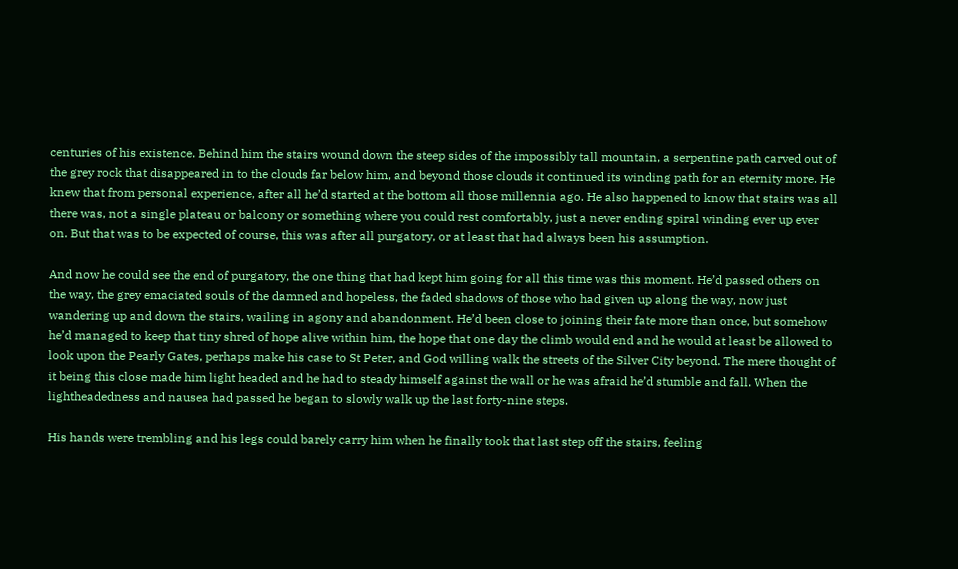centuries of his existence. Behind him the stairs wound down the steep sides of the impossibly tall mountain, a serpentine path carved out of the grey rock that disappeared in to the clouds far below him, and beyond those clouds it continued its winding path for an eternity more. He knew that from personal experience, after all he’d started at the bottom all those millennia ago. He also happened to know that stairs was all there was, not a single plateau or balcony or something where you could rest comfortably, just a never ending spiral winding ever up ever on. But that was to be expected of course, this was after all purgatory, or at least that had always been his assumption.

And now he could see the end of purgatory, the one thing that had kept him going for all this time was this moment. He’d passed others on the way, the grey emaciated souls of the damned and hopeless, the faded shadows of those who had given up along the way, now just wandering up and down the stairs, wailing in agony and abandonment. He’d been close to joining their fate more than once, but somehow he’d managed to keep that tiny shred of hope alive within him, the hope that one day the climb would end and he would at least be allowed to look upon the Pearly Gates, perhaps make his case to St Peter, and God willing walk the streets of the Silver City beyond. The mere thought of it being this close made him light headed and he had to steady himself against the wall or he was afraid he’d stumble and fall. When the lightheadedness and nausea had passed he began to slowly walk up the last forty-nine steps.

His hands were trembling and his legs could barely carry him when he finally took that last step off the stairs, feeling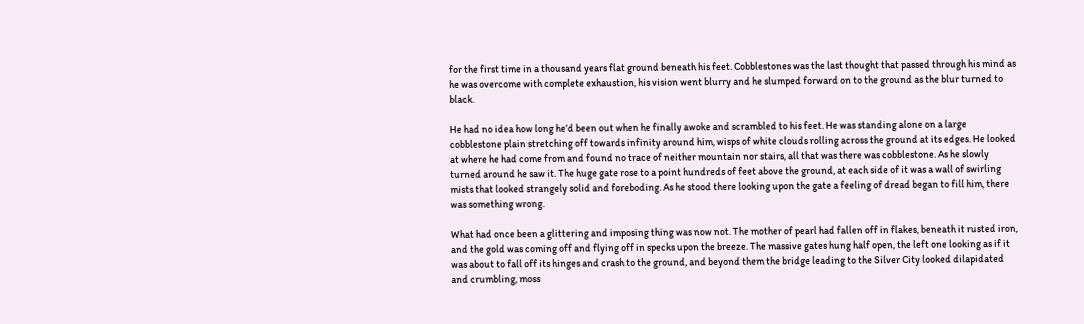for the first time in a thousand years flat ground beneath his feet. Cobblestones was the last thought that passed through his mind as he was overcome with complete exhaustion, his vision went blurry and he slumped forward on to the ground as the blur turned to black.

He had no idea how long he’d been out when he finally awoke and scrambled to his feet. He was standing alone on a large cobblestone plain stretching off towards infinity around him, wisps of white clouds rolling across the ground at its edges. He looked at where he had come from and found no trace of neither mountain nor stairs, all that was there was cobblestone. As he slowly turned around he saw it. The huge gate rose to a point hundreds of feet above the ground, at each side of it was a wall of swirling mists that looked strangely solid and foreboding. As he stood there looking upon the gate a feeling of dread began to fill him, there was something wrong.

What had once been a glittering and imposing thing was now not. The mother of pearl had fallen off in flakes, beneath it rusted iron, and the gold was coming off and flying off in specks upon the breeze. The massive gates hung half open, the left one looking as if it was about to fall off its hinges and crash to the ground, and beyond them the bridge leading to the Silver City looked dilapidated and crumbling, moss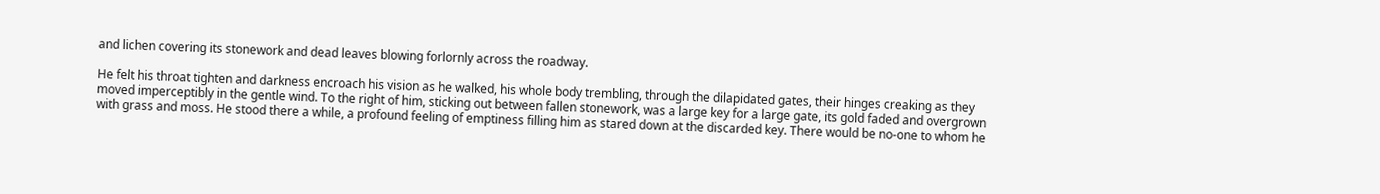and lichen covering its stonework and dead leaves blowing forlornly across the roadway.

He felt his throat tighten and darkness encroach his vision as he walked, his whole body trembling, through the dilapidated gates, their hinges creaking as they moved imperceptibly in the gentle wind. To the right of him, sticking out between fallen stonework, was a large key for a large gate, its gold faded and overgrown with grass and moss. He stood there a while, a profound feeling of emptiness filling him as stared down at the discarded key. There would be no-one to whom he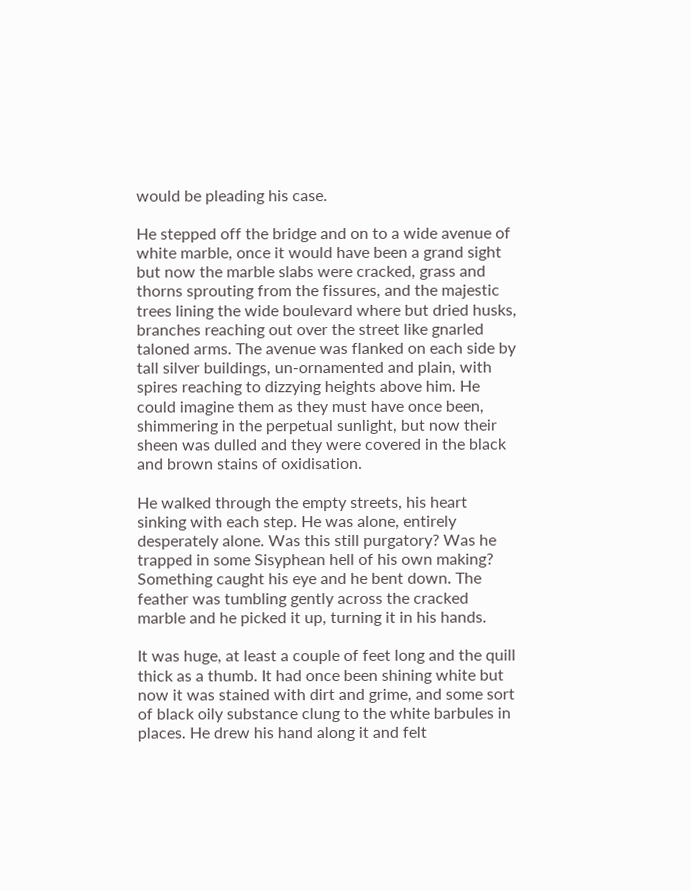would be pleading his case.

He stepped off the bridge and on to a wide avenue of white marble, once it would have been a grand sight but now the marble slabs were cracked, grass and thorns sprouting from the fissures, and the majestic trees lining the wide boulevard where but dried husks, branches reaching out over the street like gnarled taloned arms. The avenue was flanked on each side by tall silver buildings, un-ornamented and plain, with spires reaching to dizzying heights above him. He could imagine them as they must have once been, shimmering in the perpetual sunlight, but now their sheen was dulled and they were covered in the black and brown stains of oxidisation.

He walked through the empty streets, his heart sinking with each step. He was alone, entirely desperately alone. Was this still purgatory? Was he trapped in some Sisyphean hell of his own making? Something caught his eye and he bent down. The feather was tumbling gently across the cracked marble and he picked it up, turning it in his hands.

It was huge, at least a couple of feet long and the quill thick as a thumb. It had once been shining white but now it was stained with dirt and grime, and some sort of black oily substance clung to the white barbules in places. He drew his hand along it and felt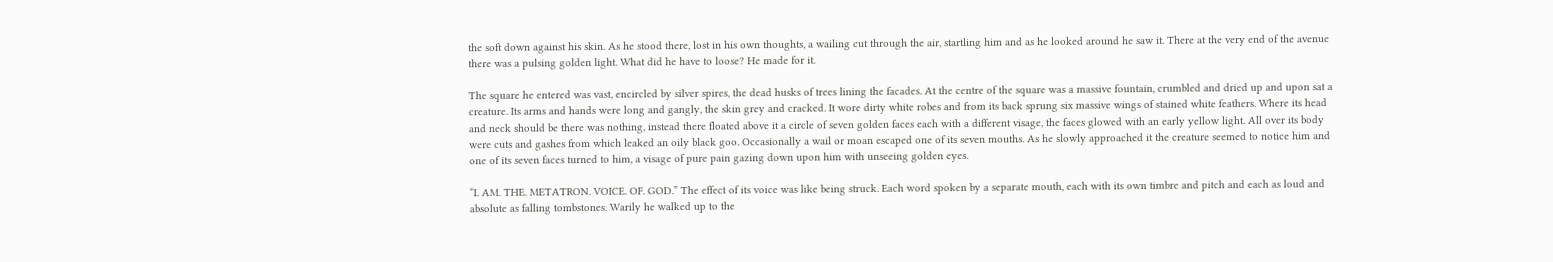the soft down against his skin. As he stood there, lost in his own thoughts, a wailing cut through the air, startling him and as he looked around he saw it. There at the very end of the avenue there was a pulsing golden light. What did he have to loose? He made for it.

The square he entered was vast, encircled by silver spires, the dead husks of trees lining the facades. At the centre of the square was a massive fountain, crumbled and dried up and upon sat a creature. Its arms and hands were long and gangly, the skin grey and cracked. It wore dirty white robes and from its back sprung six massive wings of stained white feathers. Where its head and neck should be there was nothing, instead there floated above it a circle of seven golden faces each with a different visage, the faces glowed with an early yellow light. All over its body were cuts and gashes from which leaked an oily black goo. Occasionally a wail or moan escaped one of its seven mouths. As he slowly approached it the creature seemed to notice him and one of its seven faces turned to him, a visage of pure pain gazing down upon him with unseeing golden eyes.

“I. AM. THE. METATRON. VOICE. OF. GOD.” The effect of its voice was like being struck. Each word spoken by a separate mouth, each with its own timbre and pitch and each as loud and absolute as falling tombstones. Warily he walked up to the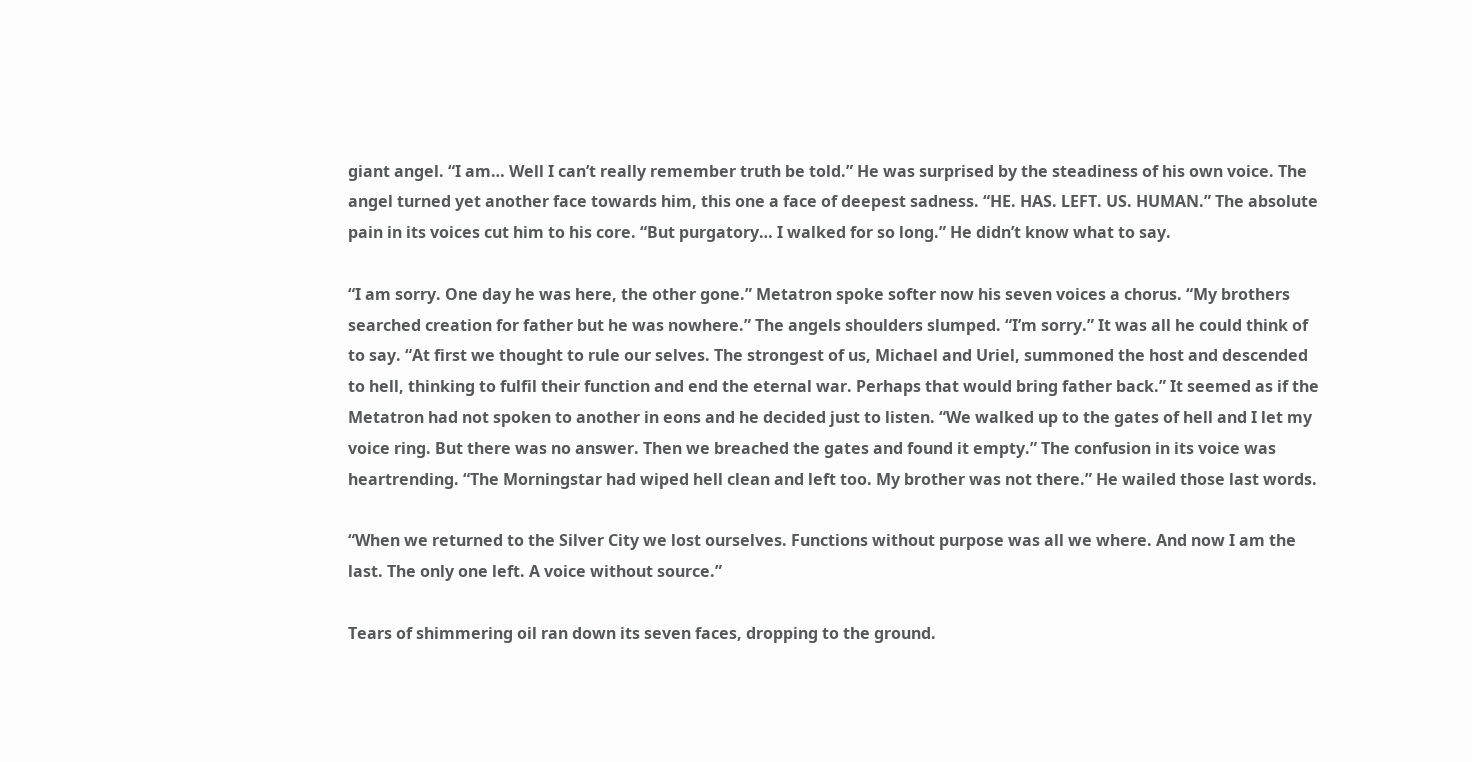giant angel. “I am… Well I can’t really remember truth be told.” He was surprised by the steadiness of his own voice. The angel turned yet another face towards him, this one a face of deepest sadness. “HE. HAS. LEFT. US. HUMAN.” The absolute pain in its voices cut him to his core. “But purgatory… I walked for so long.” He didn’t know what to say.

“I am sorry. One day he was here, the other gone.” Metatron spoke softer now his seven voices a chorus. “My brothers searched creation for father but he was nowhere.” The angels shoulders slumped. “I’m sorry.” It was all he could think of to say. “At first we thought to rule our selves. The strongest of us, Michael and Uriel, summoned the host and descended to hell, thinking to fulfil their function and end the eternal war. Perhaps that would bring father back.” It seemed as if the Metatron had not spoken to another in eons and he decided just to listen. “We walked up to the gates of hell and I let my voice ring. But there was no answer. Then we breached the gates and found it empty.” The confusion in its voice was heartrending. “The Morningstar had wiped hell clean and left too. My brother was not there.” He wailed those last words.

“When we returned to the Silver City we lost ourselves. Functions without purpose was all we where. And now I am the last. The only one left. A voice without source.”

Tears of shimmering oil ran down its seven faces, dropping to the ground.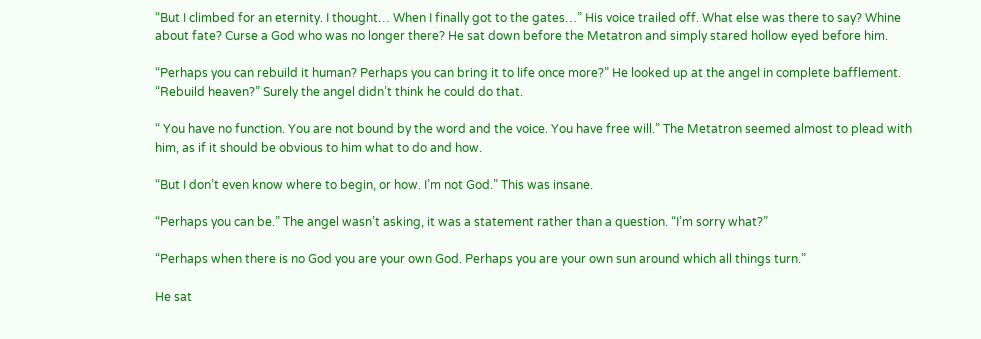“But I climbed for an eternity. I thought… When I finally got to the gates…” His voice trailed off. What else was there to say? Whine about fate? Curse a God who was no longer there? He sat down before the Metatron and simply stared hollow eyed before him.

“Perhaps you can rebuild it human? Perhaps you can bring it to life once more?” He looked up at the angel in complete bafflement. “Rebuild heaven?” Surely the angel didn’t think he could do that.

“ You have no function. You are not bound by the word and the voice. You have free will.” The Metatron seemed almost to plead with him, as if it should be obvious to him what to do and how.

“But I don’t even know where to begin, or how. I’m not God.” This was insane.

“Perhaps you can be.” The angel wasn’t asking, it was a statement rather than a question. “I’m sorry what?”

“Perhaps when there is no God you are your own God. Perhaps you are your own sun around which all things turn.”

He sat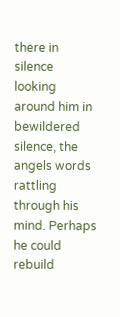there in silence looking around him in bewildered silence, the angels words rattling through his mind. Perhaps he could rebuild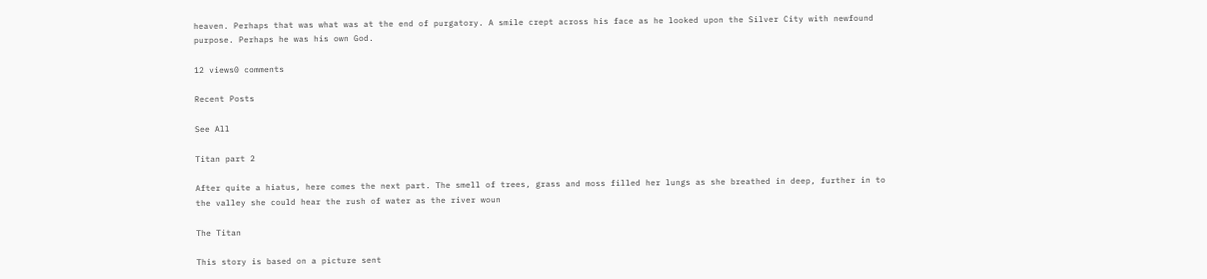heaven. Perhaps that was what was at the end of purgatory. A smile crept across his face as he looked upon the Silver City with newfound purpose. Perhaps he was his own God.

12 views0 comments

Recent Posts

See All

Titan part 2

After quite a hiatus, here comes the next part. The smell of trees, grass and moss filled her lungs as she breathed in deep, further in to the valley she could hear the rush of water as the river woun

The Titan

This story is based on a picture sent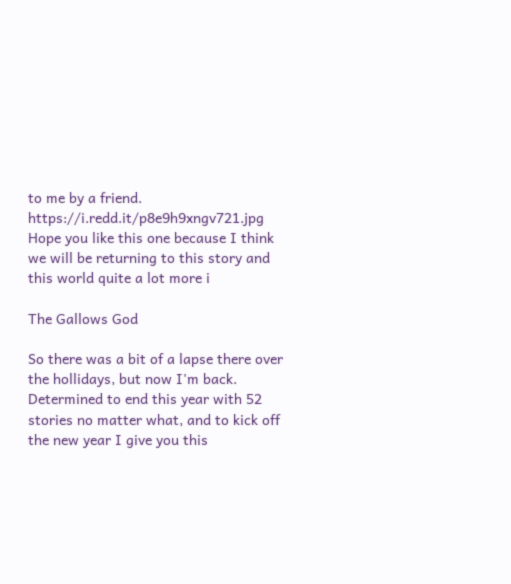to me by a friend. https://i.redd.it/p8e9h9xngv721.jpg Hope you like this one because I think we will be returning to this story and this world quite a lot more i

The Gallows God

So there was a bit of a lapse there over the hollidays, but now I'm back. Determined to end this year with 52 stories no matter what, and to kick off the new year I give you this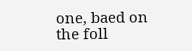one, baed on the foll